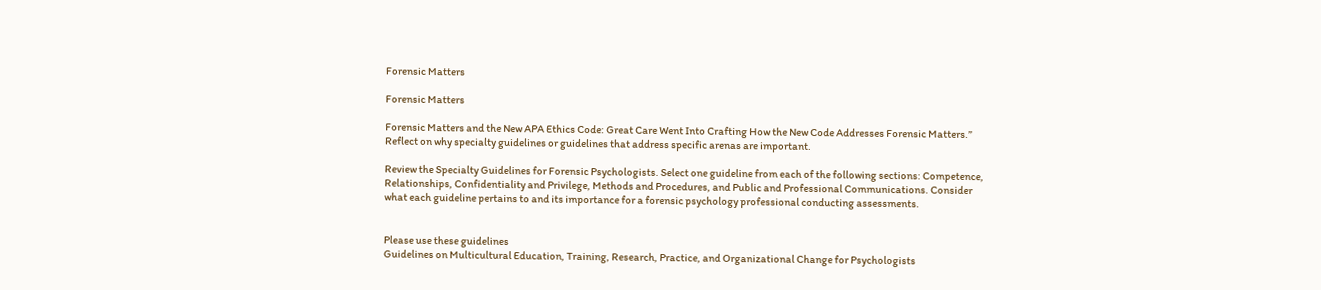Forensic Matters

Forensic Matters

Forensic Matters and the New APA Ethics Code: Great Care Went Into Crafting How the New Code Addresses Forensic Matters.” Reflect on why specialty guidelines or guidelines that address specific arenas are important.

Review the Specialty Guidelines for Forensic Psychologists. Select one guideline from each of the following sections: Competence, Relationships, Confidentiality and Privilege, Methods and Procedures, and Public and Professional Communications. Consider what each guideline pertains to and its importance for a forensic psychology professional conducting assessments.


Please use these guidelines
Guidelines on Multicultural Education, Training, Research, Practice, and Organizational Change for Psychologists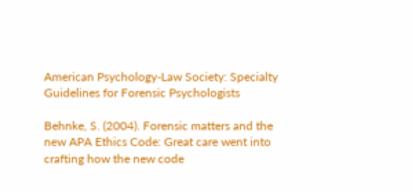American Psychology-Law Society: Specialty Guidelines for Forensic Psychologists

Behnke, S. (2004). Forensic matters and the new APA Ethics Code: Great care went into crafting how the new code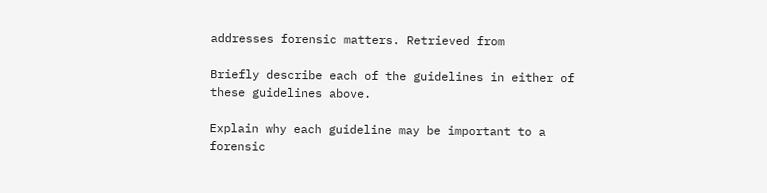addresses forensic matters. Retrieved from

Briefly describe each of the guidelines in either of these guidelines above.

Explain why each guideline may be important to a forensic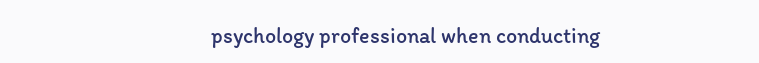psychology professional when conducting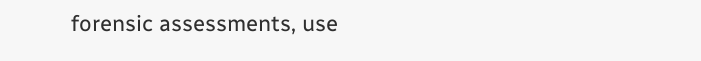forensic assessments, use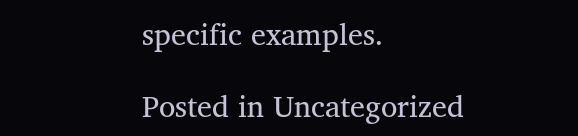specific examples.

Posted in Uncategorized